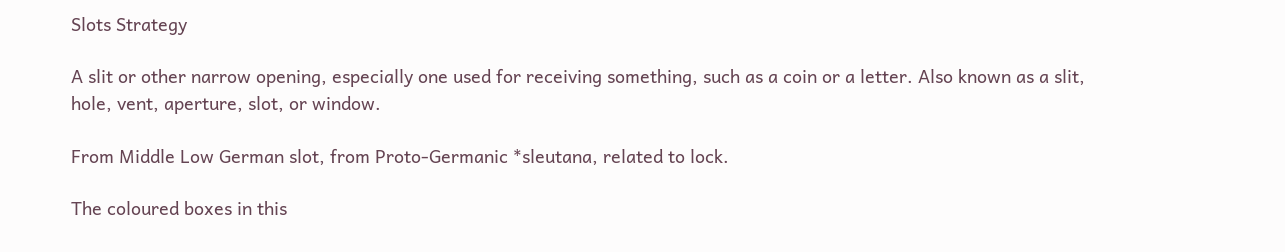Slots Strategy

A slit or other narrow opening, especially one used for receiving something, such as a coin or a letter. Also known as a slit, hole, vent, aperture, slot, or window.

From Middle Low German slot, from Proto-Germanic *sleutana, related to lock.

The coloured boxes in this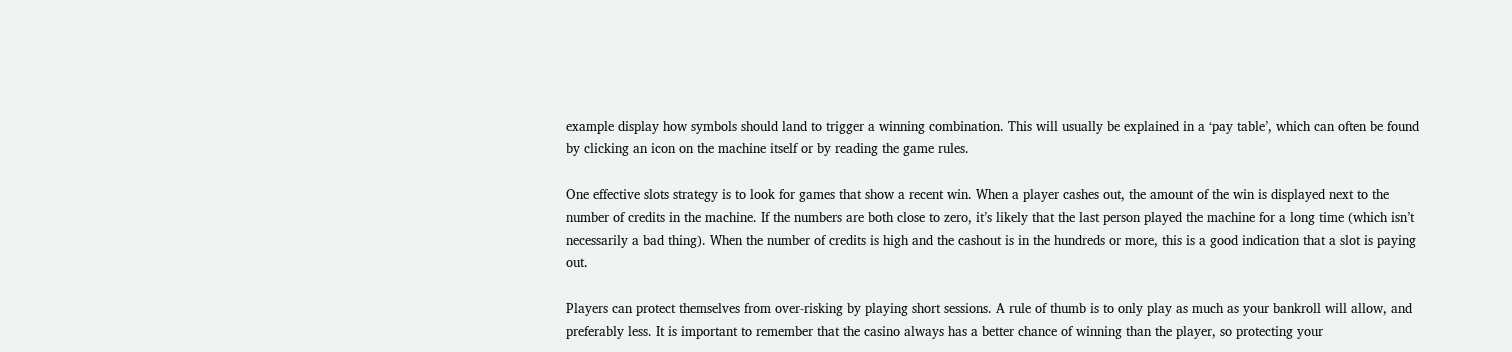example display how symbols should land to trigger a winning combination. This will usually be explained in a ‘pay table’, which can often be found by clicking an icon on the machine itself or by reading the game rules.

One effective slots strategy is to look for games that show a recent win. When a player cashes out, the amount of the win is displayed next to the number of credits in the machine. If the numbers are both close to zero, it’s likely that the last person played the machine for a long time (which isn’t necessarily a bad thing). When the number of credits is high and the cashout is in the hundreds or more, this is a good indication that a slot is paying out.

Players can protect themselves from over-risking by playing short sessions. A rule of thumb is to only play as much as your bankroll will allow, and preferably less. It is important to remember that the casino always has a better chance of winning than the player, so protecting your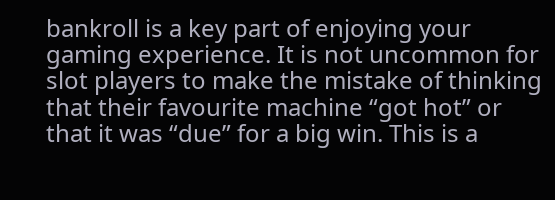bankroll is a key part of enjoying your gaming experience. It is not uncommon for slot players to make the mistake of thinking that their favourite machine “got hot” or that it was “due” for a big win. This is a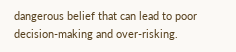dangerous belief that can lead to poor decision-making and over-risking.